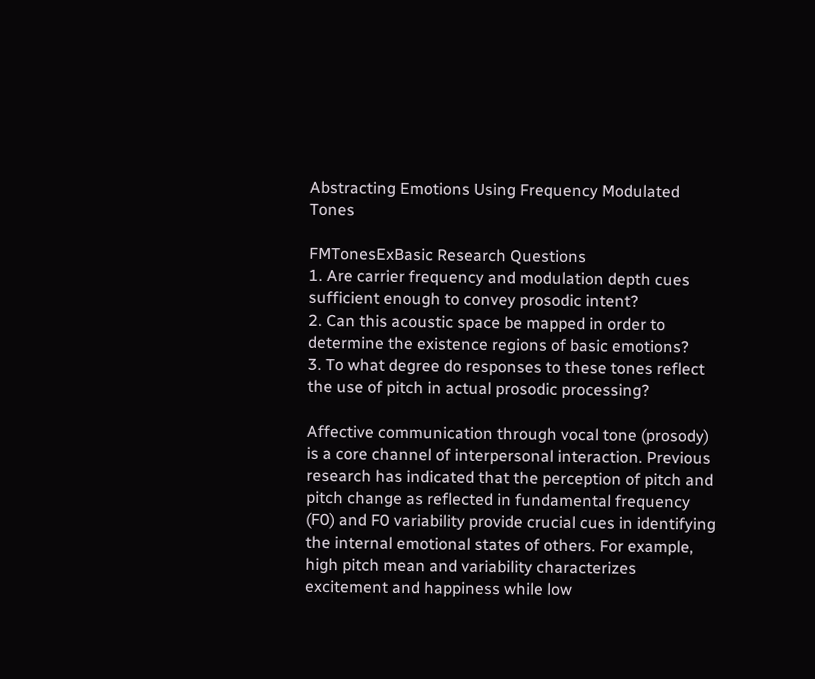Abstracting Emotions Using Frequency Modulated Tones

FMTonesExBasic Research Questions
1. Are carrier frequency and modulation depth cues sufficient enough to convey prosodic intent?
2. Can this acoustic space be mapped in order to determine the existence regions of basic emotions?
3. To what degree do responses to these tones reflect the use of pitch in actual prosodic processing?

Affective communication through vocal tone (prosody) is a core channel of interpersonal interaction. Previous research has indicated that the perception of pitch and pitch change as reflected in fundamental frequency (F0) and F0 variability provide crucial cues in identifying the internal emotional states of others. For example, high pitch mean and variability characterizes excitement and happiness while low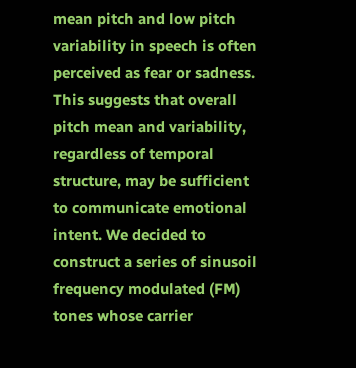mean pitch and low pitch variability in speech is often perceived as fear or sadness. This suggests that overall pitch mean and variability, regardless of temporal structure, may be sufficient to communicate emotional intent. We decided to construct a series of sinusoil frequency modulated (FM) tones whose carrier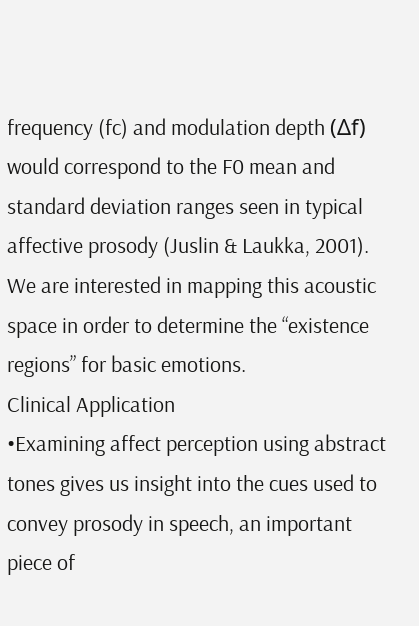frequency (fc) and modulation depth (Δf) would correspond to the F0 mean and standard deviation ranges seen in typical affective prosody (Juslin & Laukka, 2001). We are interested in mapping this acoustic space in order to determine the “existence regions” for basic emotions.
Clinical Application
•Examining affect perception using abstract tones gives us insight into the cues used to convey prosody in speech, an important piece of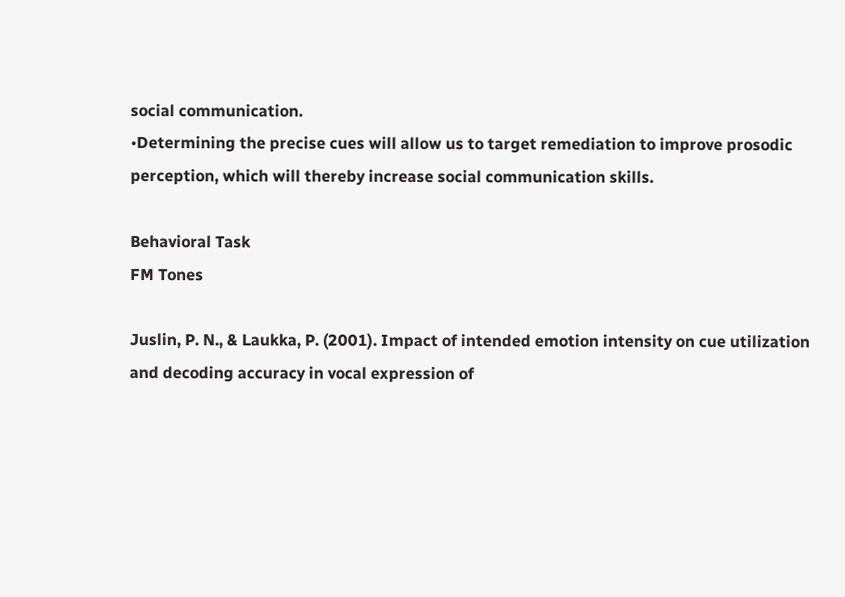social communication.
•Determining the precise cues will allow us to target remediation to improve prosodic perception, which will thereby increase social communication skills.

Behavioral Task
FM Tones

Juslin, P. N., & Laukka, P. (2001). Impact of intended emotion intensity on cue utilization and decoding accuracy in vocal expression of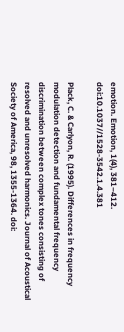emotion. Emotion, 1(4), 381–412. doi:10.1037//1528-3542.1.4.381

Plack, C. & Carlyon, R. (1995). Differences in frequency modulation detection and fundamental frequency discrimination between complex tones consisting of resolved and unresolved harmonics. Journal of Acoustical Society of America, 98, 1355-1364. doi: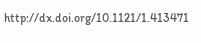http://dx.doi.org/10.1121/1.413471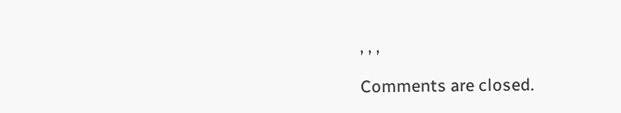, , ,

Comments are closed.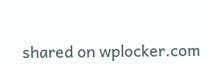shared on wplocker.com